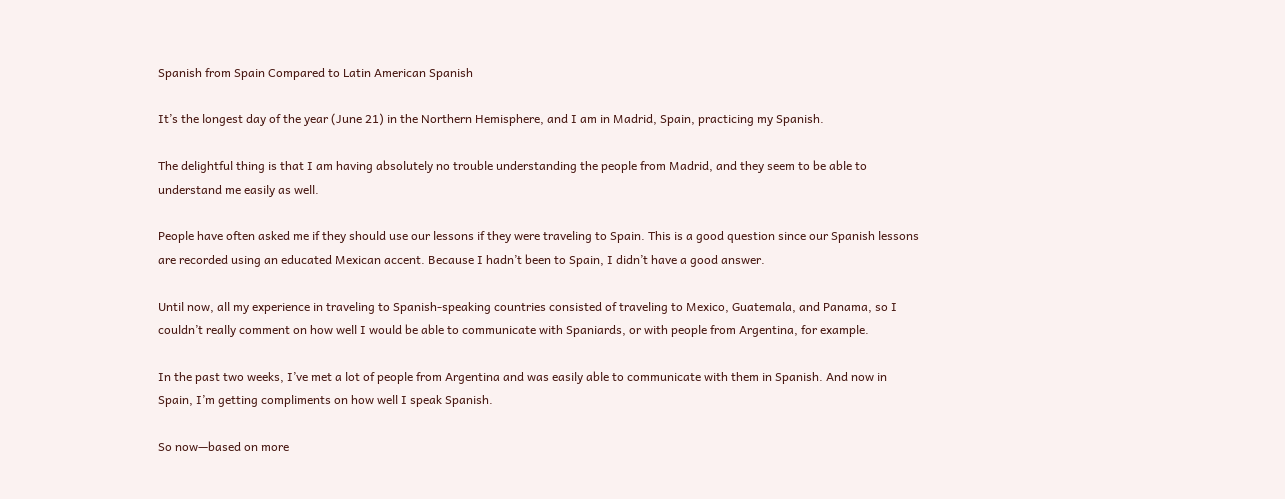Spanish from Spain Compared to Latin American Spanish

It’s the longest day of the year (June 21) in the Northern Hemisphere, and I am in Madrid, Spain, practicing my Spanish.

The delightful thing is that I am having absolutely no trouble understanding the people from Madrid, and they seem to be able to understand me easily as well.

People have often asked me if they should use our lessons if they were traveling to Spain. This is a good question since our Spanish lessons are recorded using an educated Mexican accent. Because I hadn’t been to Spain, I didn’t have a good answer.

Until now, all my experience in traveling to Spanish-speaking countries consisted of traveling to Mexico, Guatemala, and Panama, so I couldn’t really comment on how well I would be able to communicate with Spaniards, or with people from Argentina, for example.

In the past two weeks, I’ve met a lot of people from Argentina and was easily able to communicate with them in Spanish. And now in Spain, I’m getting compliments on how well I speak Spanish.

So now—based on more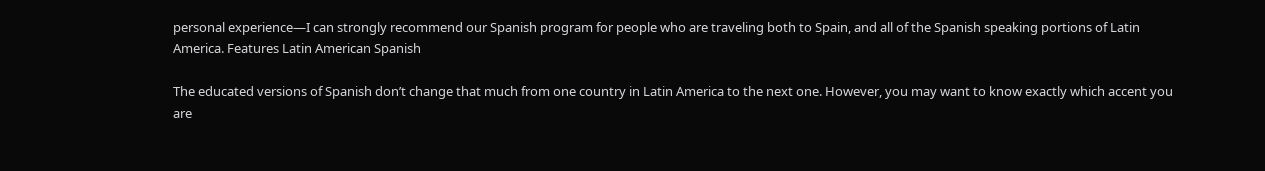personal experience—I can strongly recommend our Spanish program for people who are traveling both to Spain, and all of the Spanish speaking portions of Latin America. Features Latin American Spanish

The educated versions of Spanish don’t change that much from one country in Latin America to the next one. However, you may want to know exactly which accent you are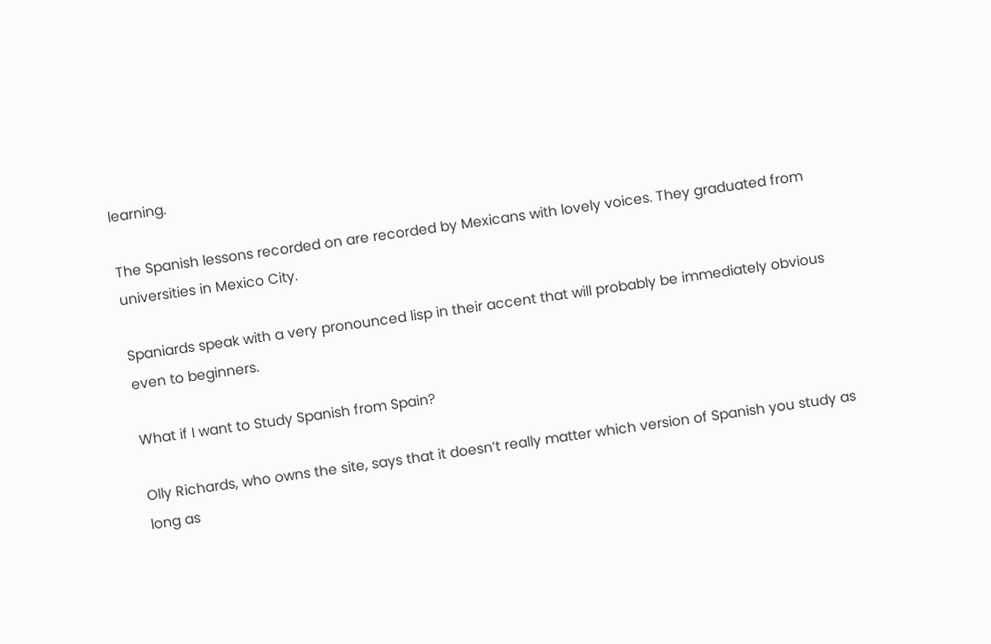learning.

The Spanish lessons recorded on are recorded by Mexicans with lovely voices. They graduated from universities in Mexico City.

Spaniards speak with a very pronounced lisp in their accent that will probably be immediately obvious even to beginners.

What if I want to Study Spanish from Spain?

Olly Richards, who owns the site, says that it doesn’t really matter which version of Spanish you study as long as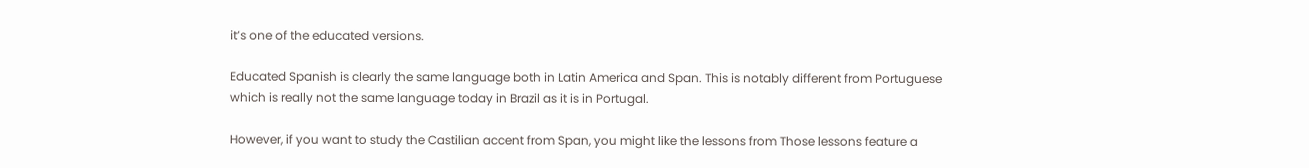it’s one of the educated versions.

Educated Spanish is clearly the same language both in Latin America and Span. This is notably different from Portuguese which is really not the same language today in Brazil as it is in Portugal.

However, if you want to study the Castilian accent from Span, you might like the lessons from Those lessons feature a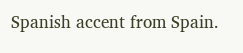Spanish accent from Spain.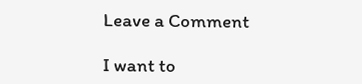Leave a Comment

I want to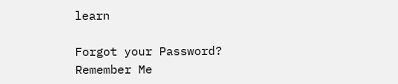learn

Forgot your Password?
Remember Me